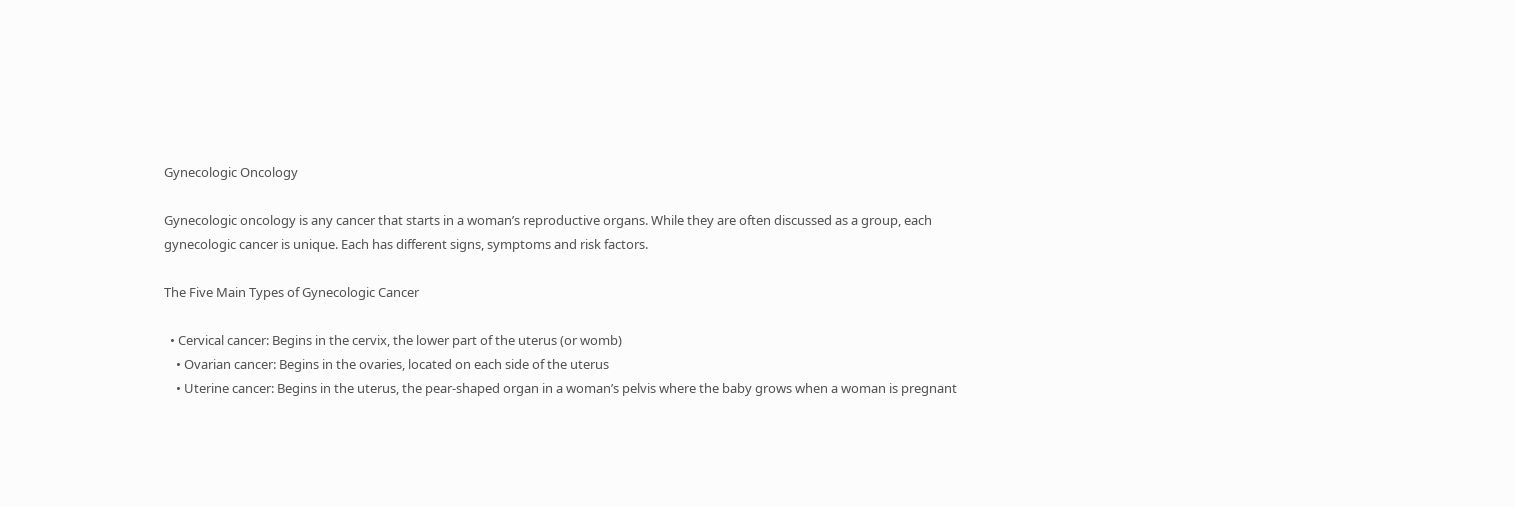Gynecologic Oncology

Gynecologic oncology is any cancer that starts in a woman’s reproductive organs. While they are often discussed as a group, each gynecologic cancer is unique. Each has different signs, symptoms and risk factors.

The Five Main Types of Gynecologic Cancer

  • Cervical cancer: Begins in the cervix, the lower part of the uterus (or womb)
    • Ovarian cancer: Begins in the ovaries, located on each side of the uterus
    • Uterine cancer: Begins in the uterus, the pear-shaped organ in a woman’s pelvis where the baby grows when a woman is pregnant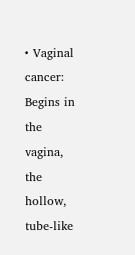• Vaginal cancer: Begins in the vagina, the hollow, tube-like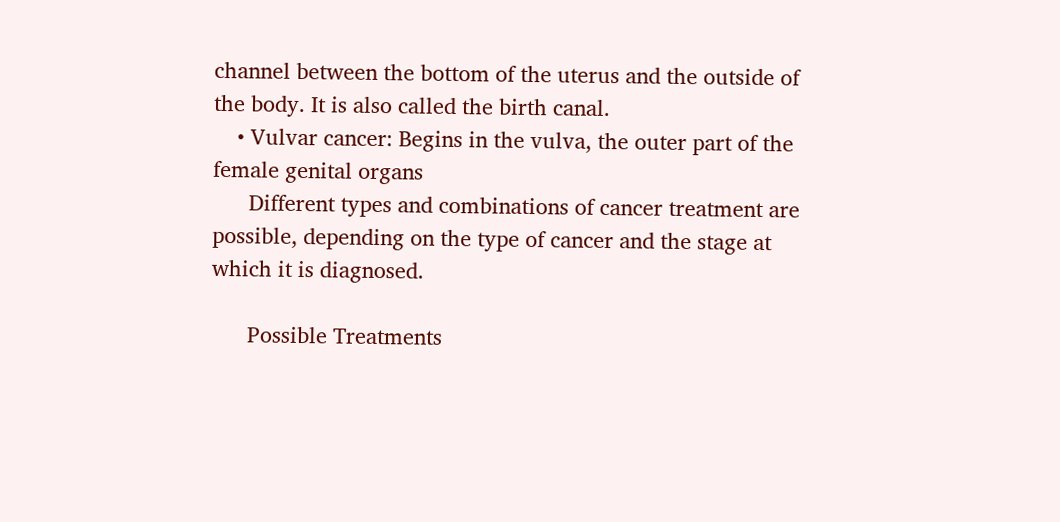channel between the bottom of the uterus and the outside of the body. It is also called the birth canal.
    • Vulvar cancer: Begins in the vulva, the outer part of the female genital organs
      Different types and combinations of cancer treatment are possible, depending on the type of cancer and the stage at which it is diagnosed.

      Possible Treatments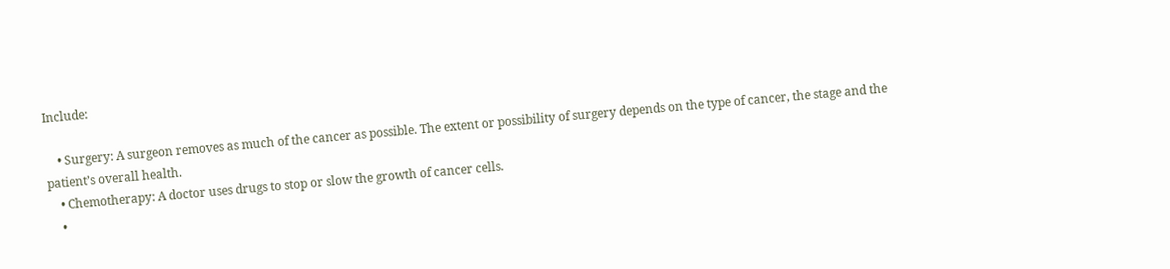Include:

    • Surgery: A surgeon removes as much of the cancer as possible. The extent or possibility of surgery depends on the type of cancer, the stage and the patient’s overall health.
    • Chemotherapy: A doctor uses drugs to stop or slow the growth of cancer cells.
    •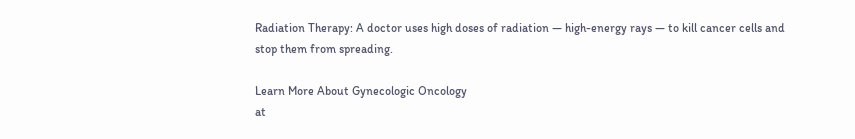Radiation Therapy: A doctor uses high doses of radiation — high-energy rays — to kill cancer cells and stop them from spreading.

Learn More About Gynecologic Oncology
at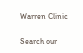Warren Clinic

Search our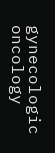gynecologic oncology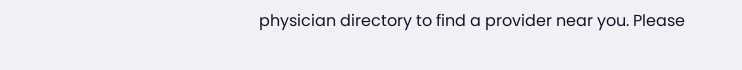physician directory to find a provider near you. Please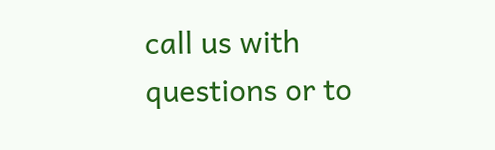call us with questions or to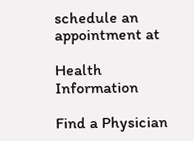schedule an appointment at

Health Information

Find a Physician